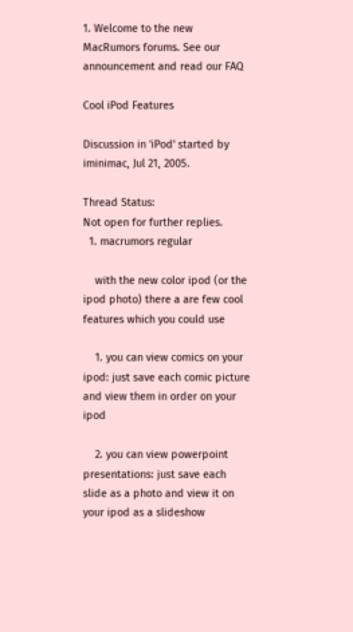1. Welcome to the new MacRumors forums. See our announcement and read our FAQ

Cool iPod Features

Discussion in 'iPod' started by iminimac, Jul 21, 2005.

Thread Status:
Not open for further replies.
  1. macrumors regular

    with the new color ipod (or the ipod photo) there a are few cool features which you could use

    1. you can view comics on your ipod: just save each comic picture and view them in order on your ipod

    2. you can view powerpoint presentations: just save each slide as a photo and view it on your ipod as a slideshow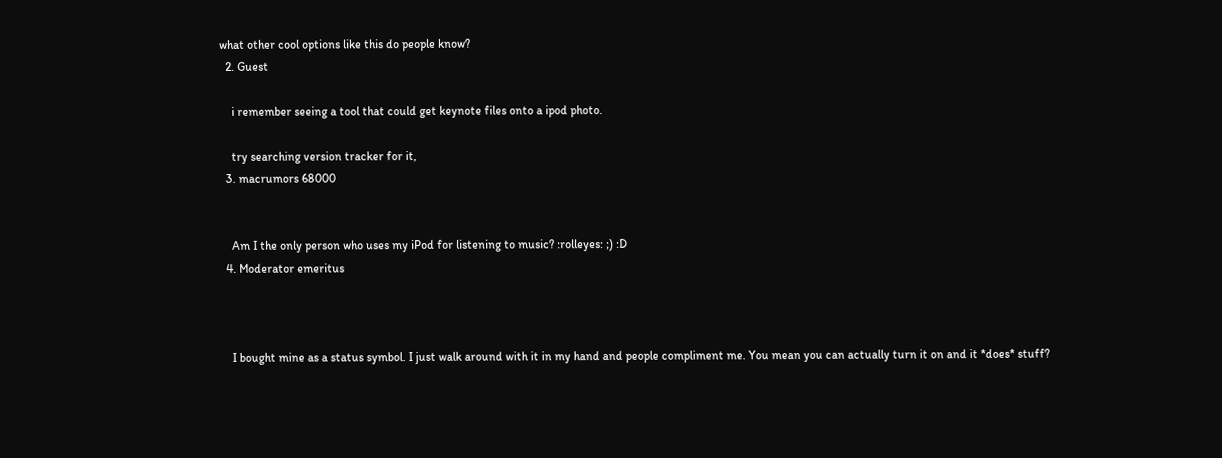what other cool options like this do people know?
  2. Guest

    i remember seeing a tool that could get keynote files onto a ipod photo.

    try searching version tracker for it,
  3. macrumors 68000


    Am I the only person who uses my iPod for listening to music? :rolleyes: ;) :D
  4. Moderator emeritus



    I bought mine as a status symbol. I just walk around with it in my hand and people compliment me. You mean you can actually turn it on and it *does* stuff?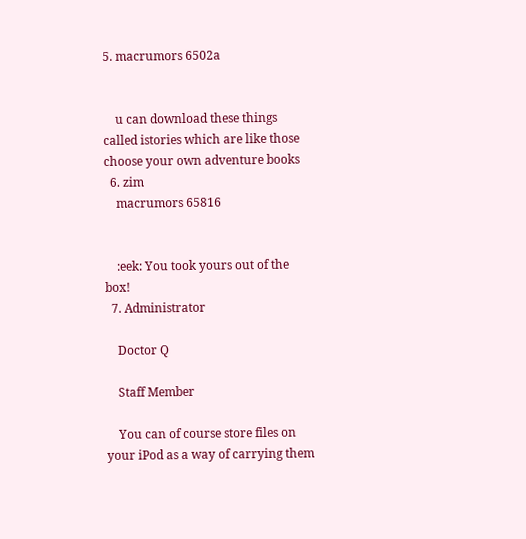5. macrumors 6502a


    u can download these things called istories which are like those choose your own adventure books
  6. zim
    macrumors 65816


    :eek: You took yours out of the box!
  7. Administrator

    Doctor Q

    Staff Member

    You can of course store files on your iPod as a way of carrying them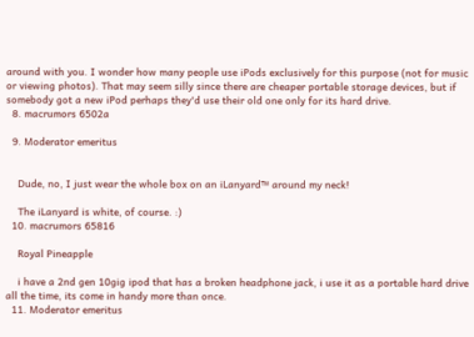around with you. I wonder how many people use iPods exclusively for this purpose (not for music or viewing photos). That may seem silly since there are cheaper portable storage devices, but if somebody got a new iPod perhaps they'd use their old one only for its hard drive.
  8. macrumors 6502a

  9. Moderator emeritus


    Dude, no, I just wear the whole box on an iLanyard™ around my neck!

    The iLanyard is white, of course. :)
  10. macrumors 65816

    Royal Pineapple

    i have a 2nd gen 10gig ipod that has a broken headphone jack, i use it as a portable hard drive all the time, its come in handy more than once.
  11. Moderator emeritus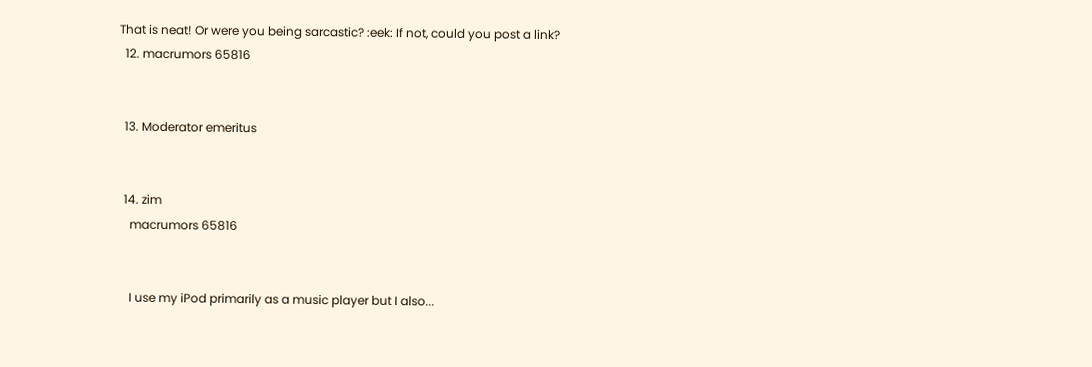That is neat! Or were you being sarcastic? :eek: If not, could you post a link?
  12. macrumors 65816


  13. Moderator emeritus


  14. zim
    macrumors 65816


    I use my iPod primarily as a music player but I also...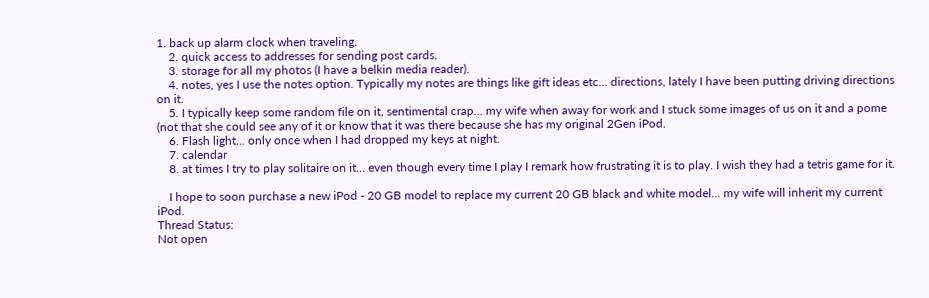1. back up alarm clock when traveling.
    2. quick access to addresses for sending post cards.
    3. storage for all my photos (I have a belkin media reader).
    4. notes, yes I use the notes option. Typically my notes are things like gift ideas etc... directions, lately I have been putting driving directions on it.
    5. I typically keep some random file on it, sentimental crap... my wife when away for work and I stuck some images of us on it and a pome (not that she could see any of it or know that it was there because she has my original 2Gen iPod.
    6. Flash light... only once when I had dropped my keys at night.
    7. calendar
    8. at times I try to play solitaire on it... even though every time I play I remark how frustrating it is to play. I wish they had a tetris game for it.

    I hope to soon purchase a new iPod - 20 GB model to replace my current 20 GB black and white model... my wife will inherit my current iPod.
Thread Status:
Not open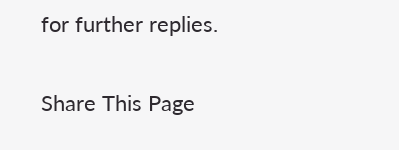for further replies.

Share This Page